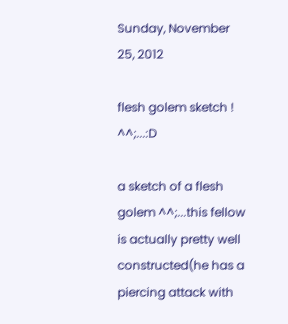Sunday, November 25, 2012

flesh golem sketch ! ^^;...:D

a sketch of a flesh golem ^^;...this fellow is actually pretty well constructed(he has a piercing attack with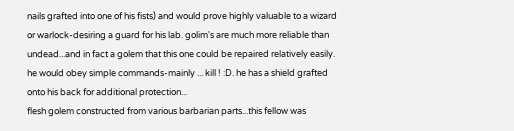nails grafted into one of his fists) and would prove highly valuable to a wizard or warlock-desiring a guard for his lab. golim's are much more reliable than undead...and in fact a golem that this one could be repaired relatively easily. he would obey simple commands-mainly ... kill ! :D. he has a shield grafted onto his back for additional protection...
flesh golem constructed from various barbarian parts...this fellow was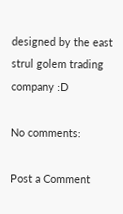designed by the east strul golem trading company :D

No comments:

Post a Comment